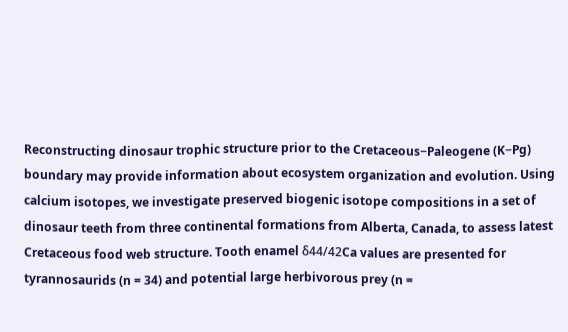Reconstructing dinosaur trophic structure prior to the Cretaceous−Paleogene (K−Pg) boundary may provide information about ecosystem organization and evolution. Using calcium isotopes, we investigate preserved biogenic isotope compositions in a set of dinosaur teeth from three continental formations from Alberta, Canada, to assess latest Cretaceous food web structure. Tooth enamel δ44/42Ca values are presented for tyrannosaurids (n = 34) and potential large herbivorous prey (n =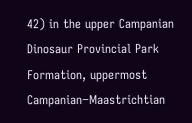42) in the upper Campanian Dinosaur Provincial Park Formation, uppermost Campanian−Maastrichtian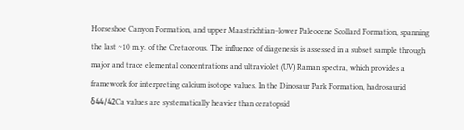Horseshoe Canyon Formation, and upper Maastrichtian−lower Paleocene Scollard Formation, spanning the last ∼10 m.y. of the Cretaceous. The influence of diagenesis is assessed in a subset sample through major and trace elemental concentrations and ultraviolet (UV) Raman spectra, which provides a framework for interpreting calcium isotope values. In the Dinosaur Park Formation, hadrosaurid δ44/42Ca values are systematically heavier than ceratopsid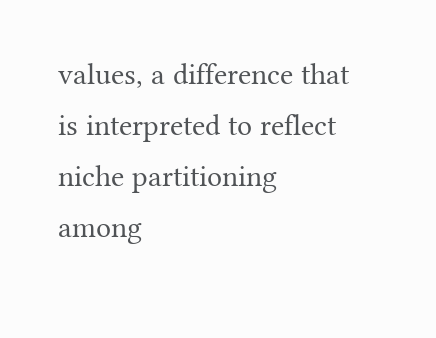values, a difference that is interpreted to reflect niche partitioning among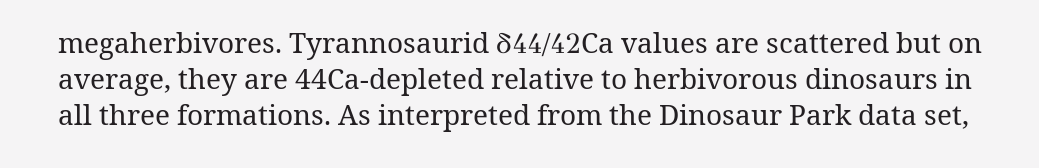megaherbivores. Tyrannosaurid δ44/42Ca values are scattered but on average, they are 44Ca-depleted relative to herbivorous dinosaurs in all three formations. As interpreted from the Dinosaur Park data set,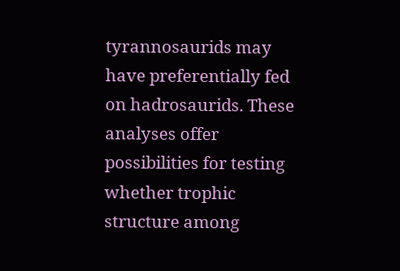tyrannosaurids may have preferentially fed on hadrosaurids. These analyses offer possibilities for testing whether trophic structure among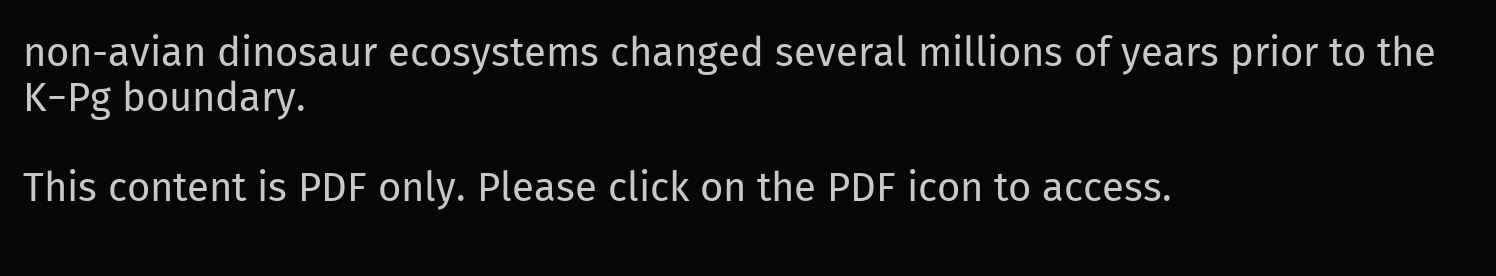non-avian dinosaur ecosystems changed several millions of years prior to the K−Pg boundary.

This content is PDF only. Please click on the PDF icon to access.